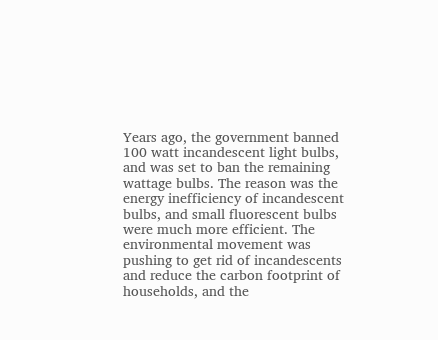Years ago, the government banned 100 watt incandescent light bulbs, and was set to ban the remaining wattage bulbs. The reason was the energy inefficiency of incandescent bulbs, and small fluorescent bulbs were much more efficient. The environmental movement was pushing to get rid of incandescents and reduce the carbon footprint of households, and the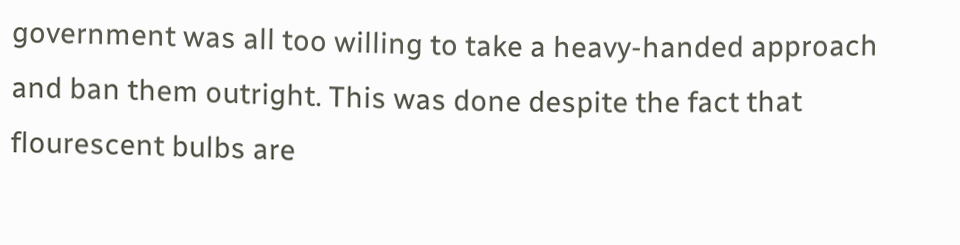government was all too willing to take a heavy-handed approach and ban them outright. This was done despite the fact that flourescent bulbs are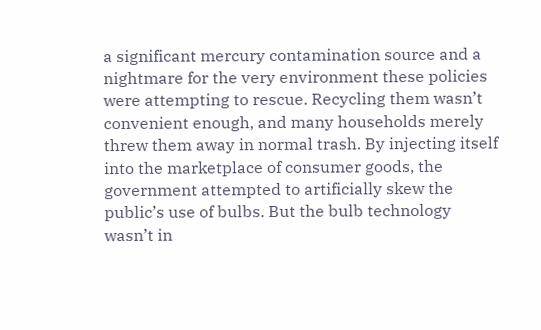a significant mercury contamination source and a nightmare for the very environment these policies were attempting to rescue. Recycling them wasn’t convenient enough, and many households merely threw them away in normal trash. By injecting itself into the marketplace of consumer goods, the government attempted to artificially skew the public’s use of bulbs. But the bulb technology wasn’t in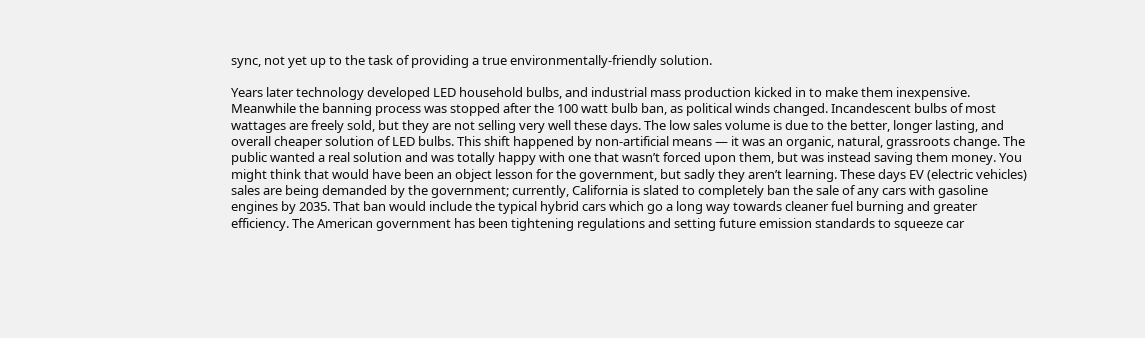sync, not yet up to the task of providing a true environmentally-friendly solution.

Years later technology developed LED household bulbs, and industrial mass production kicked in to make them inexpensive. Meanwhile the banning process was stopped after the 100 watt bulb ban, as political winds changed. Incandescent bulbs of most wattages are freely sold, but they are not selling very well these days. The low sales volume is due to the better, longer lasting, and overall cheaper solution of LED bulbs. This shift happened by non-artificial means — it was an organic, natural, grassroots change. The public wanted a real solution and was totally happy with one that wasn’t forced upon them, but was instead saving them money. You might think that would have been an object lesson for the government, but sadly they aren’t learning. These days EV (electric vehicles) sales are being demanded by the government; currently, California is slated to completely ban the sale of any cars with gasoline engines by 2035. That ban would include the typical hybrid cars which go a long way towards cleaner fuel burning and greater efficiency. The American government has been tightening regulations and setting future emission standards to squeeze car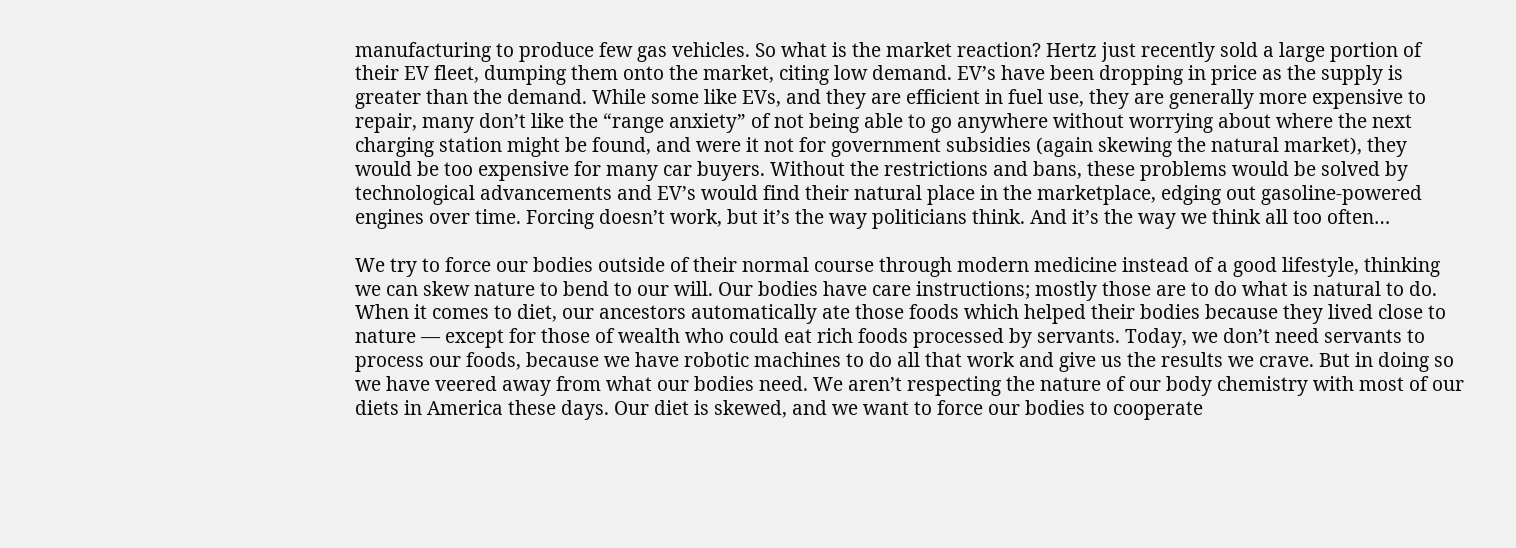manufacturing to produce few gas vehicles. So what is the market reaction? Hertz just recently sold a large portion of their EV fleet, dumping them onto the market, citing low demand. EV’s have been dropping in price as the supply is greater than the demand. While some like EVs, and they are efficient in fuel use, they are generally more expensive to repair, many don’t like the “range anxiety” of not being able to go anywhere without worrying about where the next charging station might be found, and were it not for government subsidies (again skewing the natural market), they would be too expensive for many car buyers. Without the restrictions and bans, these problems would be solved by technological advancements and EV’s would find their natural place in the marketplace, edging out gasoline-powered engines over time. Forcing doesn’t work, but it’s the way politicians think. And it’s the way we think all too often…

We try to force our bodies outside of their normal course through modern medicine instead of a good lifestyle, thinking we can skew nature to bend to our will. Our bodies have care instructions; mostly those are to do what is natural to do. When it comes to diet, our ancestors automatically ate those foods which helped their bodies because they lived close to nature — except for those of wealth who could eat rich foods processed by servants. Today, we don’t need servants to process our foods, because we have robotic machines to do all that work and give us the results we crave. But in doing so we have veered away from what our bodies need. We aren’t respecting the nature of our body chemistry with most of our diets in America these days. Our diet is skewed, and we want to force our bodies to cooperate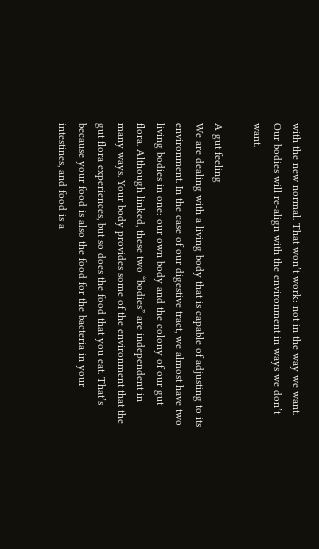with the new normal. That won’t work: not in the way we want. Our bodies will re-align with the environment in ways we don’t want.

A gut feeling
We are dealing with a living body that is capable of adjusting to its environment. In the case of our digestive tract, we almost have two living bodies in one: our own body and the colony of our gut flora. Although linked, these two “bodies” are independent in many ways. Your body provides some of the environment that the gut flora experiences, but so does the food that you eat. That’s because your food is also the food for the bacteria in your intestines, and food is a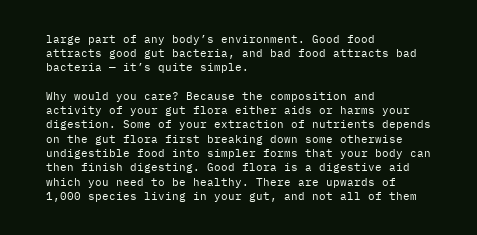large part of any body’s environment. Good food attracts good gut bacteria, and bad food attracts bad bacteria — it’s quite simple.

Why would you care? Because the composition and activity of your gut flora either aids or harms your digestion. Some of your extraction of nutrients depends on the gut flora first breaking down some otherwise undigestible food into simpler forms that your body can then finish digesting. Good flora is a digestive aid which you need to be healthy. There are upwards of 1,000 species living in your gut, and not all of them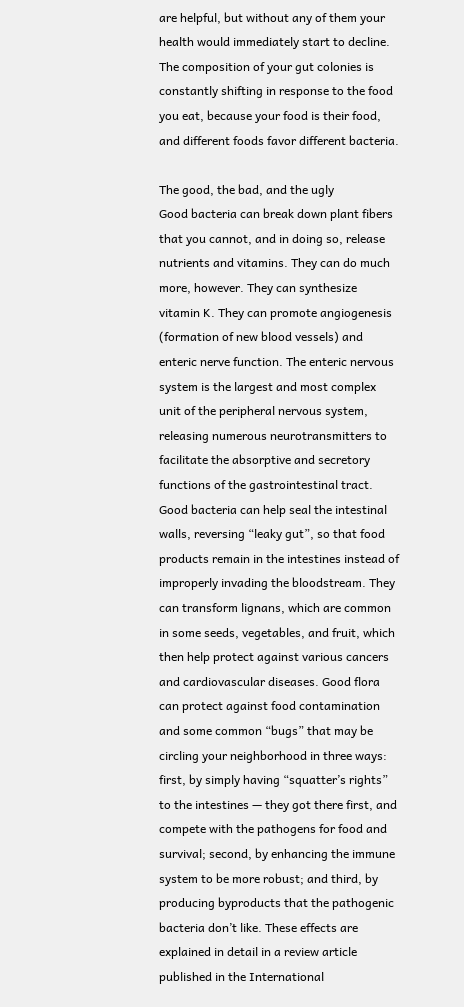are helpful, but without any of them your health would immediately start to decline. The composition of your gut colonies is constantly shifting in response to the food you eat, because your food is their food, and different foods favor different bacteria.

The good, the bad, and the ugly
Good bacteria can break down plant fibers that you cannot, and in doing so, release nutrients and vitamins. They can do much more, however. They can synthesize vitamin K. They can promote angiogenesis (formation of new blood vessels) and enteric nerve function. The enteric nervous system is the largest and most complex unit of the peripheral nervous system, releasing numerous neurotransmitters to facilitate the absorptive and secretory functions of the gastrointestinal tract. Good bacteria can help seal the intestinal walls, reversing “leaky gut”, so that food products remain in the intestines instead of improperly invading the bloodstream. They can transform lignans, which are common in some seeds, vegetables, and fruit, which then help protect against various cancers and cardiovascular diseases. Good flora can protect against food contamination and some common “bugs” that may be circling your neighborhood in three ways: first, by simply having “squatter’s rights” to the intestines — they got there first, and compete with the pathogens for food and survival; second, by enhancing the immune system to be more robust; and third, by producing byproducts that the pathogenic bacteria don’t like. These effects are explained in detail in a review article published in the International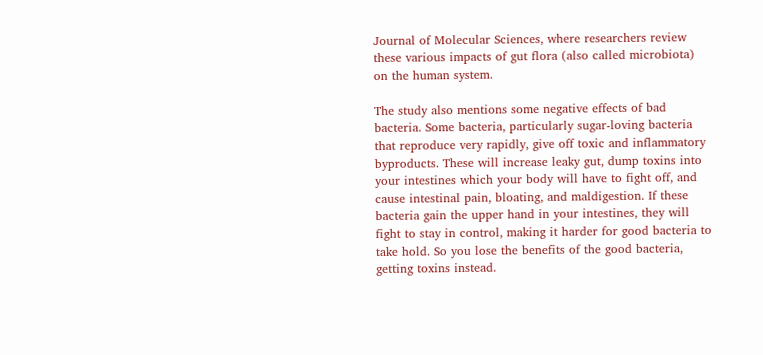Journal of Molecular Sciences, where researchers review these various impacts of gut flora (also called microbiota) on the human system.

The study also mentions some negative effects of bad bacteria. Some bacteria, particularly sugar-loving bacteria that reproduce very rapidly, give off toxic and inflammatory byproducts. These will increase leaky gut, dump toxins into your intestines which your body will have to fight off, and cause intestinal pain, bloating, and maldigestion. If these bacteria gain the upper hand in your intestines, they will fight to stay in control, making it harder for good bacteria to take hold. So you lose the benefits of the good bacteria, getting toxins instead.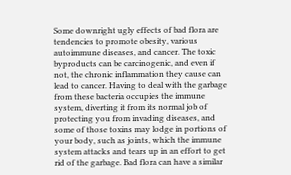Some downright ugly effects of bad flora are tendencies to promote obesity, various autoimmune diseases, and cancer. The toxic byproducts can be carcinogenic, and even if not, the chronic inflammation they cause can lead to cancer. Having to deal with the garbage from these bacteria occupies the immune system, diverting it from its normal job of protecting you from invading diseases, and some of those toxins may lodge in portions of your body, such as joints, which the immune system attacks and tears up in an effort to get rid of the garbage. Bad flora can have a similar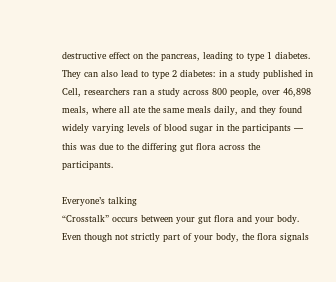destructive effect on the pancreas, leading to type 1 diabetes. They can also lead to type 2 diabetes: in a study published in Cell, researchers ran a study across 800 people, over 46,898 meals, where all ate the same meals daily, and they found widely varying levels of blood sugar in the participants — this was due to the differing gut flora across the participants.

Everyone’s talking
“Crosstalk” occurs between your gut flora and your body. Even though not strictly part of your body, the flora signals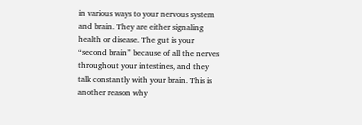in various ways to your nervous system and brain. They are either signaling health or disease. The gut is your “second brain” because of all the nerves throughout your intestines, and they talk constantly with your brain. This is another reason why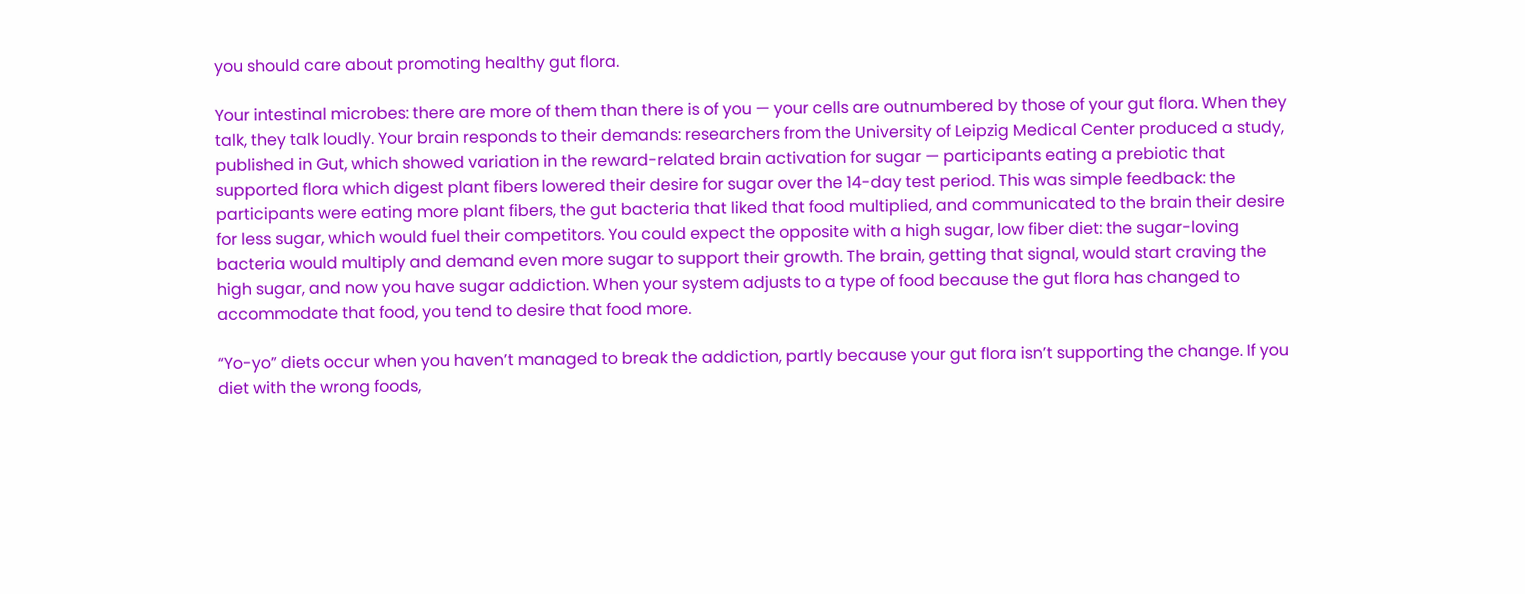you should care about promoting healthy gut flora.

Your intestinal microbes: there are more of them than there is of you — your cells are outnumbered by those of your gut flora. When they talk, they talk loudly. Your brain responds to their demands: researchers from the University of Leipzig Medical Center produced a study, published in Gut, which showed variation in the reward-related brain activation for sugar — participants eating a prebiotic that supported flora which digest plant fibers lowered their desire for sugar over the 14-day test period. This was simple feedback: the participants were eating more plant fibers, the gut bacteria that liked that food multiplied, and communicated to the brain their desire for less sugar, which would fuel their competitors. You could expect the opposite with a high sugar, low fiber diet: the sugar-loving bacteria would multiply and demand even more sugar to support their growth. The brain, getting that signal, would start craving the high sugar, and now you have sugar addiction. When your system adjusts to a type of food because the gut flora has changed to accommodate that food, you tend to desire that food more.

“Yo-yo” diets occur when you haven’t managed to break the addiction, partly because your gut flora isn’t supporting the change. If you diet with the wrong foods,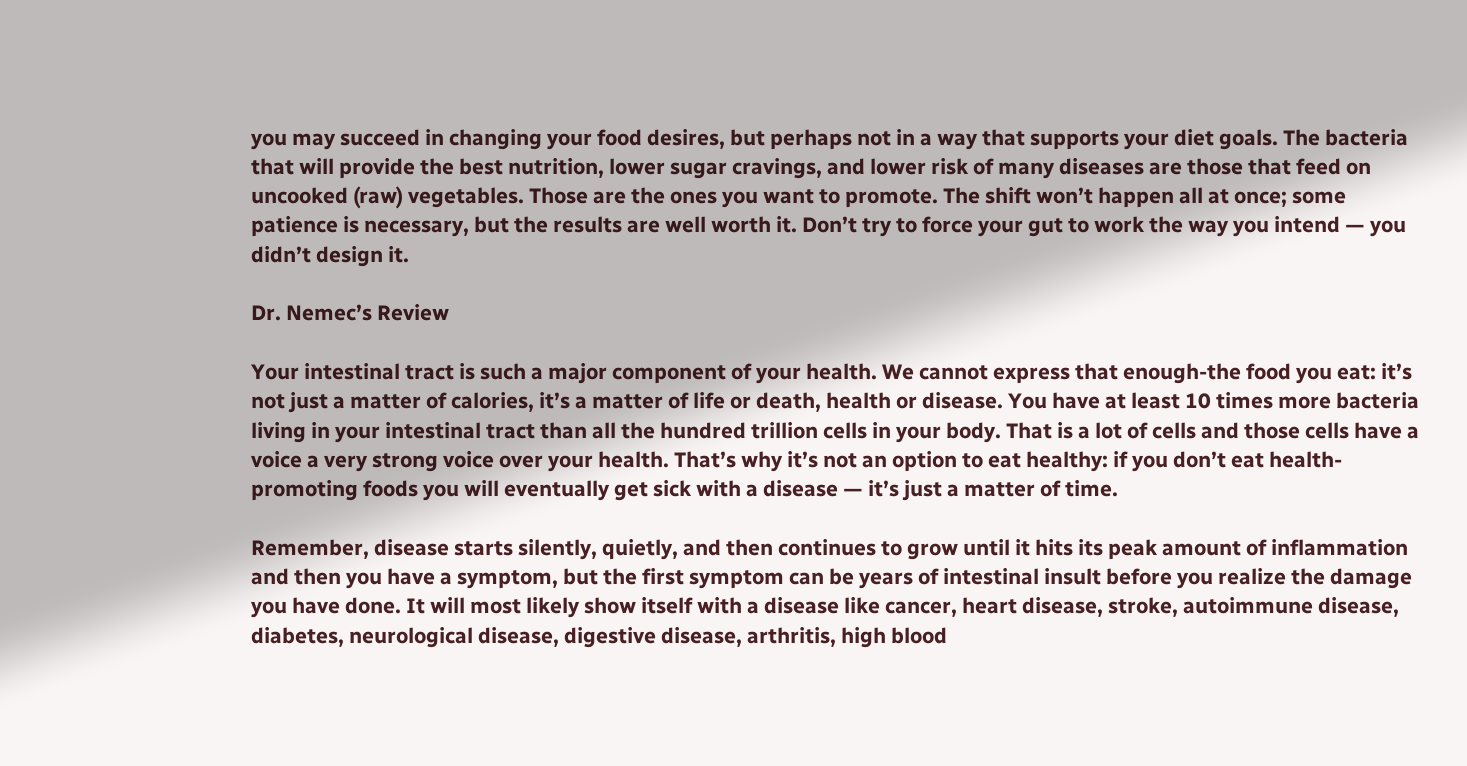you may succeed in changing your food desires, but perhaps not in a way that supports your diet goals. The bacteria that will provide the best nutrition, lower sugar cravings, and lower risk of many diseases are those that feed on uncooked (raw) vegetables. Those are the ones you want to promote. The shift won’t happen all at once; some patience is necessary, but the results are well worth it. Don’t try to force your gut to work the way you intend — you didn’t design it.

Dr. Nemec’s Review

Your intestinal tract is such a major component of your health. We cannot express that enough-the food you eat: it’s not just a matter of calories, it’s a matter of life or death, health or disease. You have at least 10 times more bacteria living in your intestinal tract than all the hundred trillion cells in your body. That is a lot of cells and those cells have a voice a very strong voice over your health. That’s why it’s not an option to eat healthy: if you don’t eat health-promoting foods you will eventually get sick with a disease — it’s just a matter of time.

Remember, disease starts silently, quietly, and then continues to grow until it hits its peak amount of inflammation and then you have a symptom, but the first symptom can be years of intestinal insult before you realize the damage you have done. It will most likely show itself with a disease like cancer, heart disease, stroke, autoimmune disease, diabetes, neurological disease, digestive disease, arthritis, high blood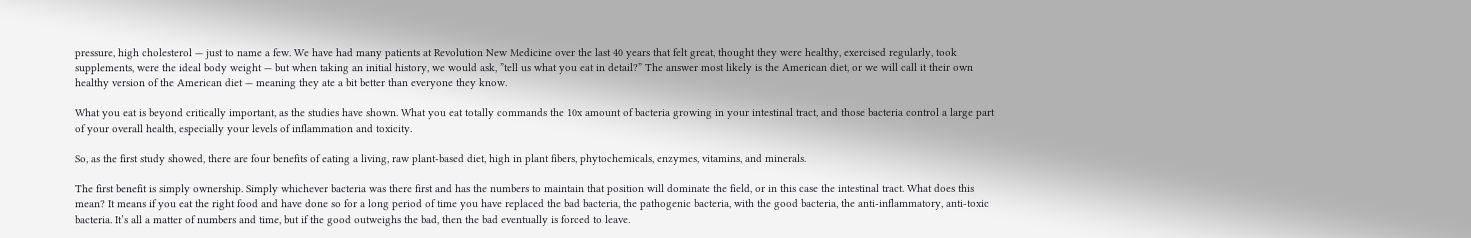pressure, high cholesterol — just to name a few. We have had many patients at Revolution New Medicine over the last 40 years that felt great, thought they were healthy, exercised regularly, took supplements, were the ideal body weight — but when taking an initial history, we would ask, ”tell us what you eat in detail?” The answer most likely is the American diet, or we will call it their own healthy version of the American diet — meaning they ate a bit better than everyone they know.

What you eat is beyond critically important, as the studies have shown. What you eat totally commands the 10x amount of bacteria growing in your intestinal tract, and those bacteria control a large part of your overall health, especially your levels of inflammation and toxicity.

So, as the first study showed, there are four benefits of eating a living, raw plant-based diet, high in plant fibers, phytochemicals, enzymes, vitamins, and minerals.

The first benefit is simply ownership. Simply whichever bacteria was there first and has the numbers to maintain that position will dominate the field, or in this case the intestinal tract. What does this mean? It means if you eat the right food and have done so for a long period of time you have replaced the bad bacteria, the pathogenic bacteria, with the good bacteria, the anti-inflammatory, anti-toxic bacteria. It’s all a matter of numbers and time, but if the good outweighs the bad, then the bad eventually is forced to leave.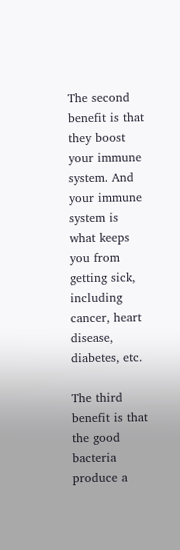The second benefit is that they boost your immune system. And your immune system is what keeps you from getting sick, including cancer, heart disease, diabetes, etc.

The third benefit is that the good bacteria produce a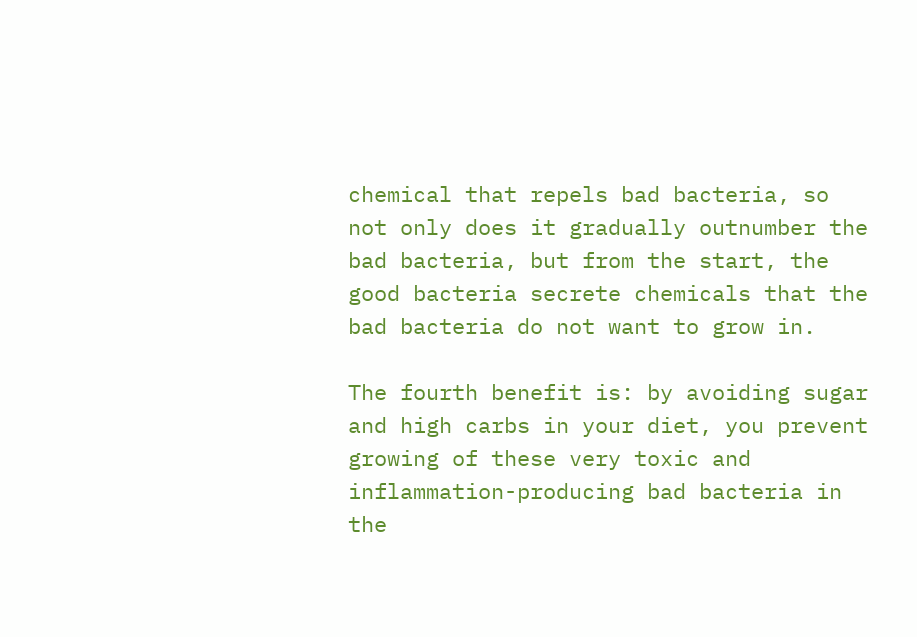chemical that repels bad bacteria, so not only does it gradually outnumber the bad bacteria, but from the start, the good bacteria secrete chemicals that the bad bacteria do not want to grow in.

The fourth benefit is: by avoiding sugar and high carbs in your diet, you prevent growing of these very toxic and inflammation-producing bad bacteria in the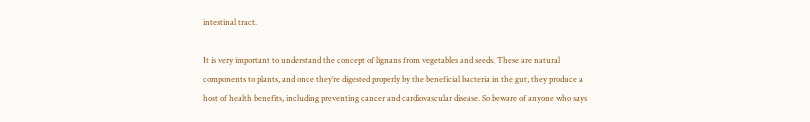intestinal tract.

It is very important to understand the concept of lignans from vegetables and seeds. These are natural components to plants, and once they’re digested properly by the beneficial bacteria in the gut, they produce a host of health benefits, including preventing cancer and cardiovascular disease. So beware of anyone who says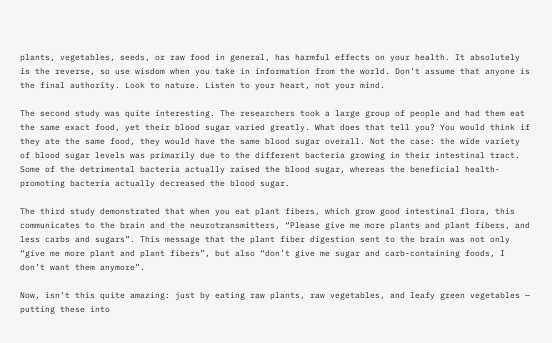plants, vegetables, seeds, or raw food in general, has harmful effects on your health. It absolutely is the reverse, so use wisdom when you take in information from the world. Don’t assume that anyone is the final authority. Look to nature. Listen to your heart, not your mind.

The second study was quite interesting. The researchers took a large group of people and had them eat the same exact food, yet their blood sugar varied greatly. What does that tell you? You would think if they ate the same food, they would have the same blood sugar overall. Not the case: the wide variety of blood sugar levels was primarily due to the different bacteria growing in their intestinal tract. Some of the detrimental bacteria actually raised the blood sugar, whereas the beneficial health-promoting bacteria actually decreased the blood sugar.

The third study demonstrated that when you eat plant fibers, which grow good intestinal flora, this communicates to the brain and the neurotransmitters, “Please give me more plants and plant fibers, and less carbs and sugars”. This message that the plant fiber digestion sent to the brain was not only “give me more plant and plant fibers”, but also “don’t give me sugar and carb-containing foods, I don’t want them anymore”.

Now, isn’t this quite amazing: just by eating raw plants, raw vegetables, and leafy green vegetables — putting these into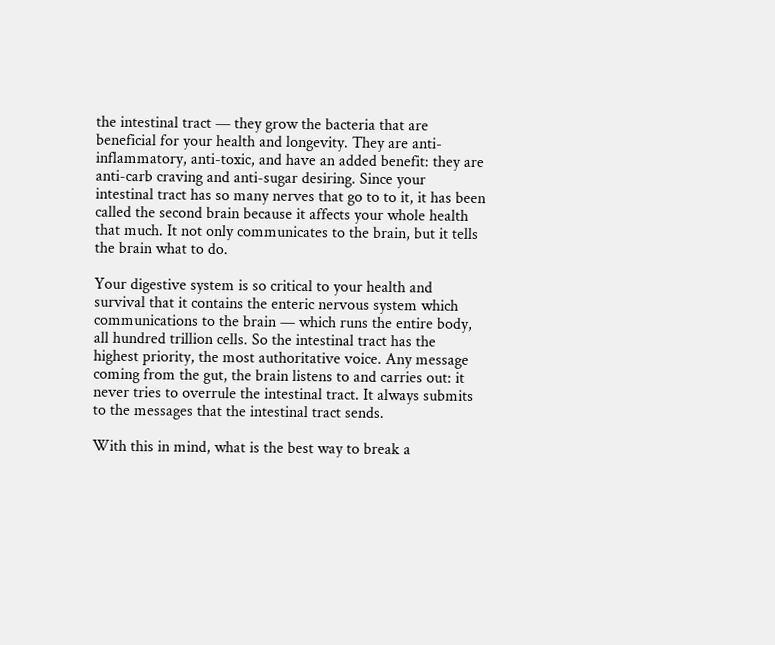the intestinal tract — they grow the bacteria that are beneficial for your health and longevity. They are anti-inflammatory, anti-toxic, and have an added benefit: they are anti-carb craving and anti-sugar desiring. Since your intestinal tract has so many nerves that go to to it, it has been called the second brain because it affects your whole health that much. It not only communicates to the brain, but it tells the brain what to do.

Your digestive system is so critical to your health and survival that it contains the enteric nervous system which communications to the brain — which runs the entire body, all hundred trillion cells. So the intestinal tract has the highest priority, the most authoritative voice. Any message coming from the gut, the brain listens to and carries out: it never tries to overrule the intestinal tract. It always submits to the messages that the intestinal tract sends.

With this in mind, what is the best way to break a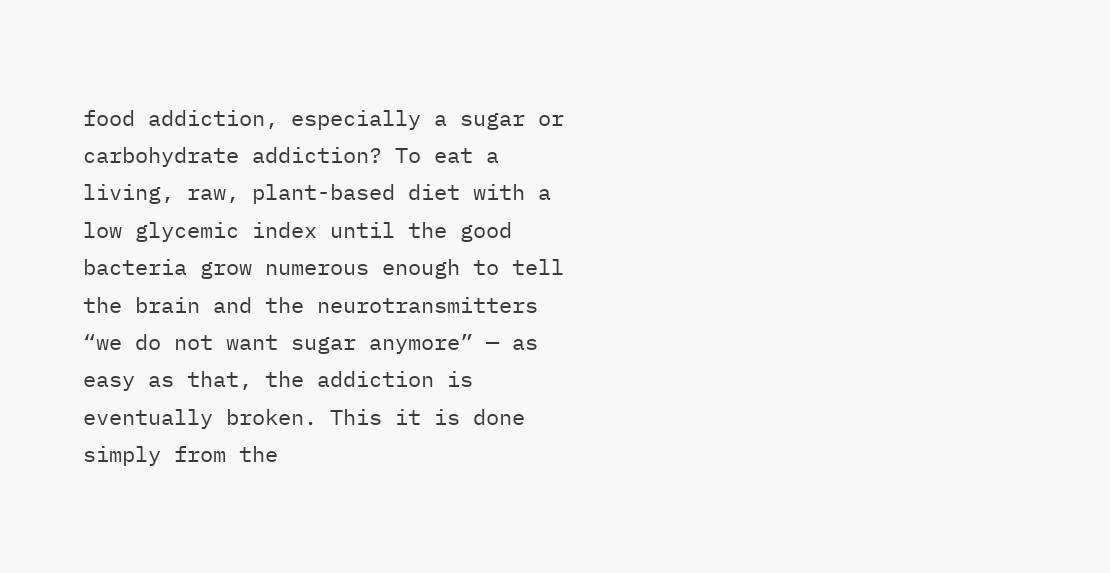food addiction, especially a sugar or carbohydrate addiction? To eat a living, raw, plant-based diet with a low glycemic index until the good bacteria grow numerous enough to tell the brain and the neurotransmitters “we do not want sugar anymore” — as easy as that, the addiction is eventually broken. This it is done simply from the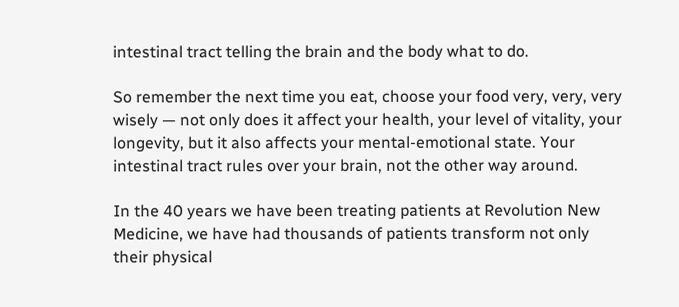intestinal tract telling the brain and the body what to do.

So remember the next time you eat, choose your food very, very, very wisely — not only does it affect your health, your level of vitality, your longevity, but it also affects your mental-emotional state. Your intestinal tract rules over your brain, not the other way around.

In the 40 years we have been treating patients at Revolution New Medicine, we have had thousands of patients transform not only their physical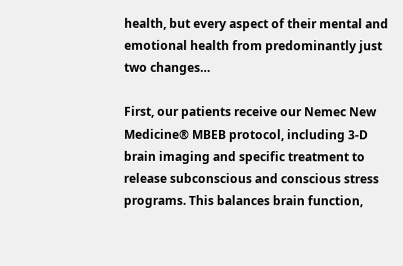health, but every aspect of their mental and emotional health from predominantly just two changes…

First, our patients receive our Nemec New Medicine® MBEB protocol, including 3-D brain imaging and specific treatment to release subconscious and conscious stress programs. This balances brain function,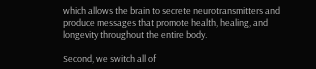which allows the brain to secrete neurotransmitters and produce messages that promote health, healing, and longevity throughout the entire body.

Second, we switch all of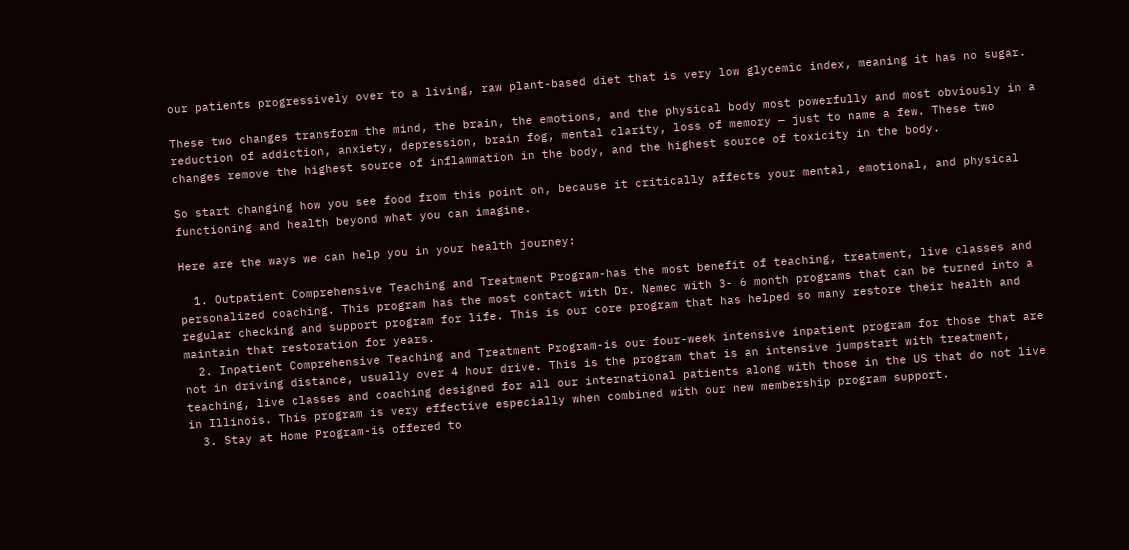our patients progressively over to a living, raw plant-based diet that is very low glycemic index, meaning it has no sugar.

These two changes transform the mind, the brain, the emotions, and the physical body most powerfully and most obviously in a reduction of addiction, anxiety, depression, brain fog, mental clarity, loss of memory — just to name a few. These two changes remove the highest source of inflammation in the body, and the highest source of toxicity in the body.

So start changing how you see food from this point on, because it critically affects your mental, emotional, and physical functioning and health beyond what you can imagine.

Here are the ways we can help you in your health journey:

  1. Outpatient Comprehensive Teaching and Treatment Program-has the most benefit of teaching, treatment, live classes and personalized coaching. This program has the most contact with Dr. Nemec with 3- 6 month programs that can be turned into a regular checking and support program for life. This is our core program that has helped so many restore their health and maintain that restoration for years.
  2. Inpatient Comprehensive Teaching and Treatment Program-is our four-week intensive inpatient program for those that are not in driving distance, usually over 4 hour drive. This is the program that is an intensive jumpstart with treatment, teaching, live classes and coaching designed for all our international patients along with those in the US that do not live in Illinois. This program is very effective especially when combined with our new membership program support.
  3. Stay at Home Program-is offered to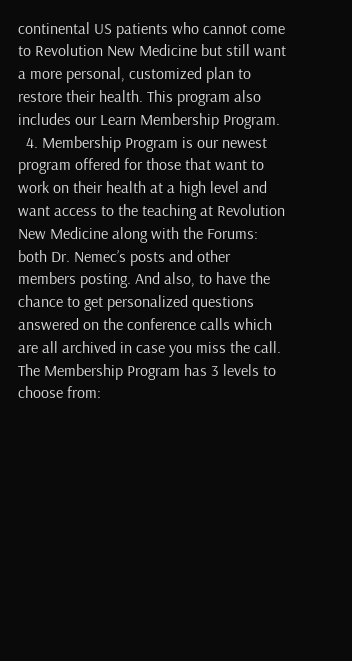continental US patients who cannot come to Revolution New Medicine but still want a more personal, customized plan to restore their health. This program also includes our Learn Membership Program.
  4. Membership Program is our newest program offered for those that want to work on their health at a high level and want access to the teaching at Revolution New Medicine along with the Forums: both Dr. Nemec’s posts and other members posting. And also, to have the chance to get personalized questions answered on the conference calls which are all archived in case you miss the call. The Membership Program has 3 levels to choose from: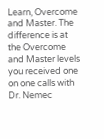Learn, Overcome and Master. The difference is at the Overcome and Master levels you received one on one calls with Dr. Nemec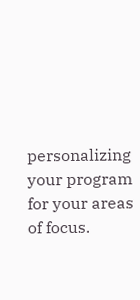personalizing your program for your areas of focus.